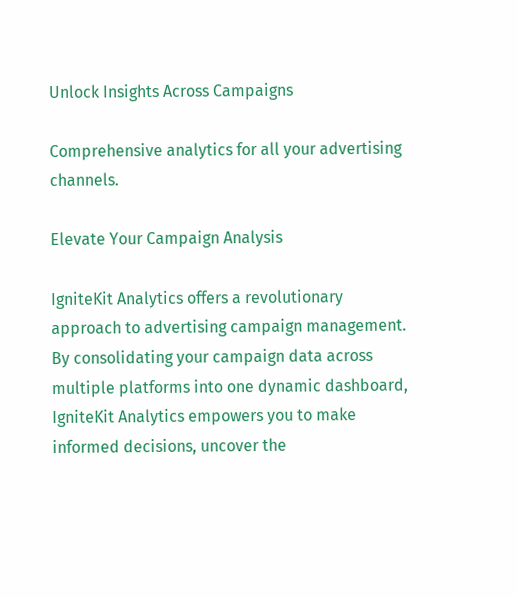Unlock Insights Across Campaigns

Comprehensive analytics for all your advertising channels.

Elevate Your Campaign Analysis

IgniteKit Analytics offers a revolutionary approach to advertising campaign management. By consolidating your campaign data across multiple platforms into one dynamic dashboard, IgniteKit Analytics empowers you to make informed decisions, uncover the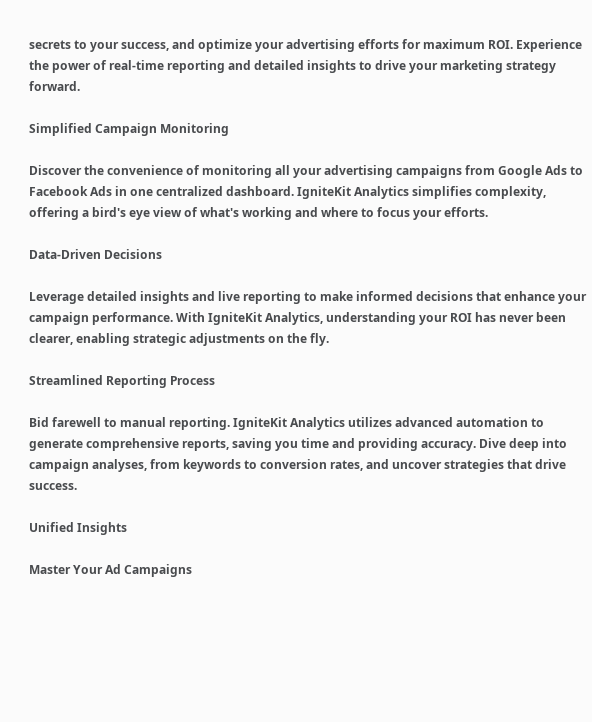secrets to your success, and optimize your advertising efforts for maximum ROI. Experience the power of real-time reporting and detailed insights to drive your marketing strategy forward.

Simplified Campaign Monitoring

Discover the convenience of monitoring all your advertising campaigns from Google Ads to Facebook Ads in one centralized dashboard. IgniteKit Analytics simplifies complexity, offering a bird's eye view of what's working and where to focus your efforts.

Data-Driven Decisions

Leverage detailed insights and live reporting to make informed decisions that enhance your campaign performance. With IgniteKit Analytics, understanding your ROI has never been clearer, enabling strategic adjustments on the fly.

Streamlined Reporting Process

Bid farewell to manual reporting. IgniteKit Analytics utilizes advanced automation to generate comprehensive reports, saving you time and providing accuracy. Dive deep into campaign analyses, from keywords to conversion rates, and uncover strategies that drive success.

Unified Insights

Master Your Ad Campaigns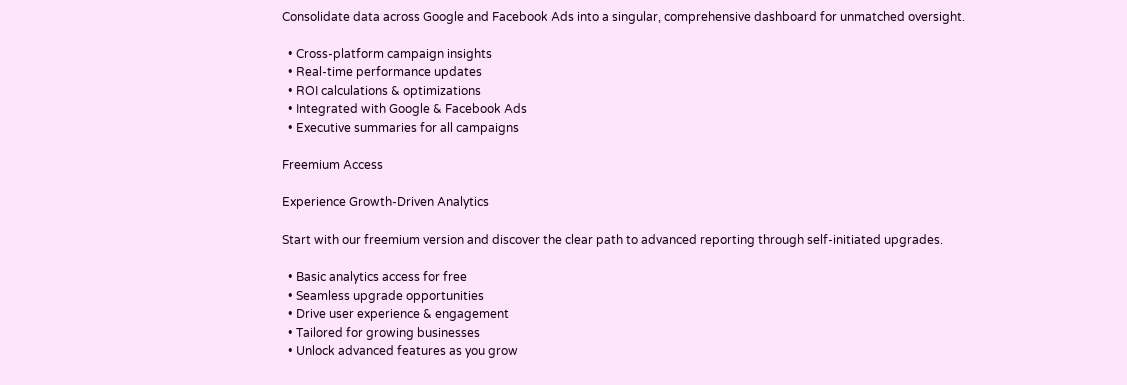Consolidate data across Google and Facebook Ads into a singular, comprehensive dashboard for unmatched oversight.

  • Cross-platform campaign insights
  • Real-time performance updates
  • ROI calculations & optimizations
  • Integrated with Google & Facebook Ads
  • Executive summaries for all campaigns

Freemium Access

Experience Growth-Driven Analytics

Start with our freemium version and discover the clear path to advanced reporting through self-initiated upgrades.

  • Basic analytics access for free
  • Seamless upgrade opportunities
  • Drive user experience & engagement
  • Tailored for growing businesses
  • Unlock advanced features as you grow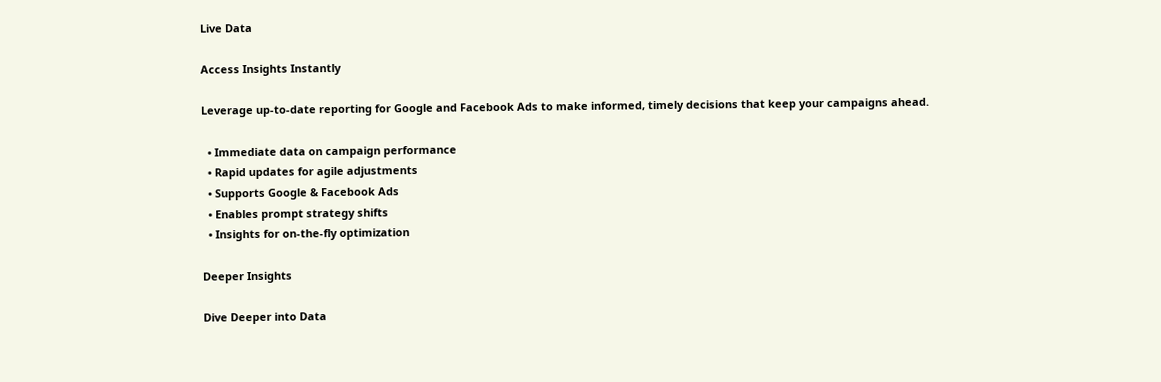Live Data

Access Insights Instantly

Leverage up-to-date reporting for Google and Facebook Ads to make informed, timely decisions that keep your campaigns ahead.

  • Immediate data on campaign performance
  • Rapid updates for agile adjustments
  • Supports Google & Facebook Ads
  • Enables prompt strategy shifts
  • Insights for on-the-fly optimization

Deeper Insights

Dive Deeper into Data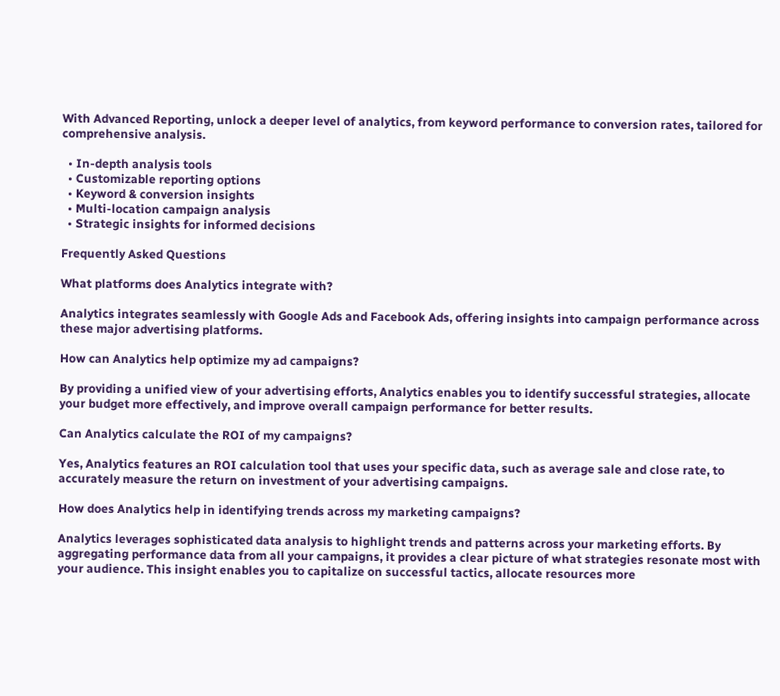With Advanced Reporting, unlock a deeper level of analytics, from keyword performance to conversion rates, tailored for comprehensive analysis.

  • In-depth analysis tools
  • Customizable reporting options
  • Keyword & conversion insights
  • Multi-location campaign analysis
  • Strategic insights for informed decisions

Frequently Asked Questions

What platforms does Analytics integrate with?

Analytics integrates seamlessly with Google Ads and Facebook Ads, offering insights into campaign performance across these major advertising platforms.

How can Analytics help optimize my ad campaigns?

By providing a unified view of your advertising efforts, Analytics enables you to identify successful strategies, allocate your budget more effectively, and improve overall campaign performance for better results.

Can Analytics calculate the ROI of my campaigns?

Yes, Analytics features an ROI calculation tool that uses your specific data, such as average sale and close rate, to accurately measure the return on investment of your advertising campaigns.

How does Analytics help in identifying trends across my marketing campaigns?

Analytics leverages sophisticated data analysis to highlight trends and patterns across your marketing efforts. By aggregating performance data from all your campaigns, it provides a clear picture of what strategies resonate most with your audience. This insight enables you to capitalize on successful tactics, allocate resources more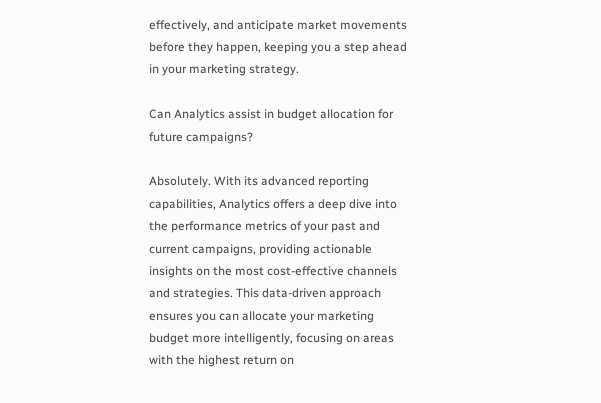effectively, and anticipate market movements before they happen, keeping you a step ahead in your marketing strategy.

Can Analytics assist in budget allocation for future campaigns?

Absolutely. With its advanced reporting capabilities, Analytics offers a deep dive into the performance metrics of your past and current campaigns, providing actionable insights on the most cost-effective channels and strategies. This data-driven approach ensures you can allocate your marketing budget more intelligently, focusing on areas with the highest return on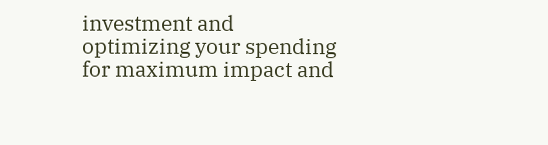investment and optimizing your spending for maximum impact and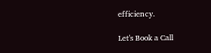efficiency.

Let's Book a Call